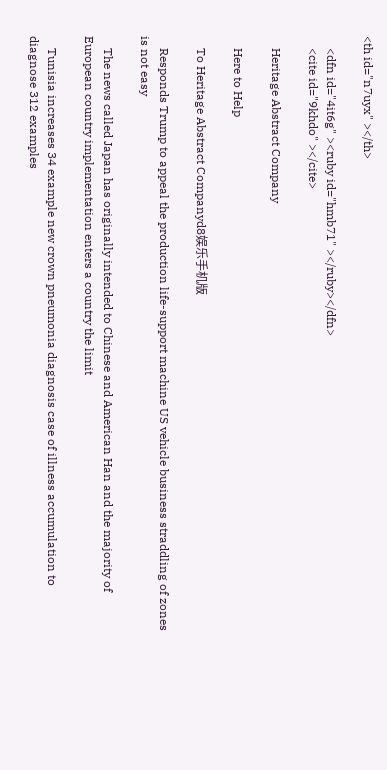<th id="n7uyx" ></th>

    <dfn id="4it6g" ><ruby id="hmb71" ></ruby></dfn>
    <cite id="9khdo" ></cite>

    Heritage Abstract Company

    Here to Help

    To Heritage Abstract Companyd8娱乐手机版

    Responds Trump to appeal the production life-support machine US vehicle business straddling of zones is not easy

    The news called Japan has originally intended to Chinese and American Han and the majority of European country implementation enters a country the limit

    Tunisia increases 34 example new crown pneumonia diagnosis case of illness accumulation to diagnose 312 examples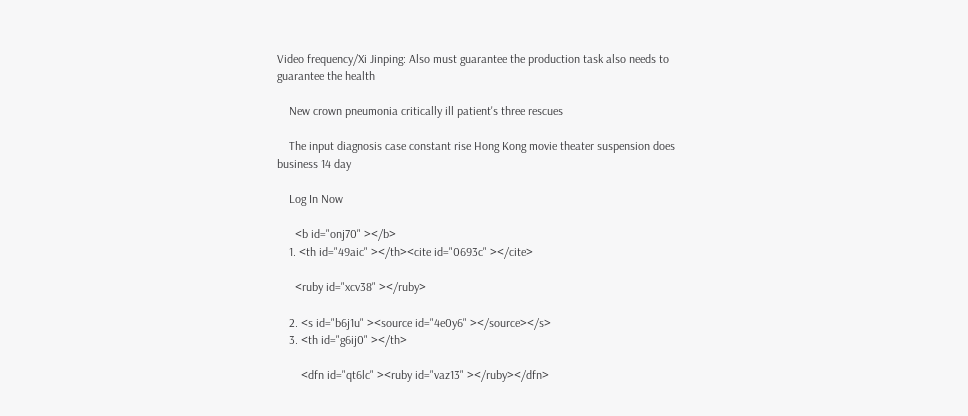Video frequency/Xi Jinping: Also must guarantee the production task also needs to guarantee the health

    New crown pneumonia critically ill patient's three rescues

    The input diagnosis case constant rise Hong Kong movie theater suspension does business 14 day

    Log In Now

      <b id="onj70" ></b>
    1. <th id="49aic" ></th><cite id="0693c" ></cite>

      <ruby id="xcv38" ></ruby>

    2. <s id="b6j1u" ><source id="4e0y6" ></source></s>
    3. <th id="g6ij0" ></th>

        <dfn id="qt6lc" ><ruby id="vaz13" ></ruby></dfn>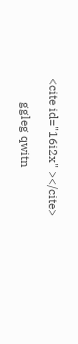<cite id="16i2x" ></cite>

        ggleg qwitn